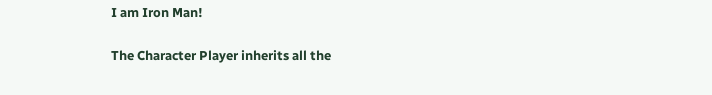I am Iron Man!

The Character Player inherits all the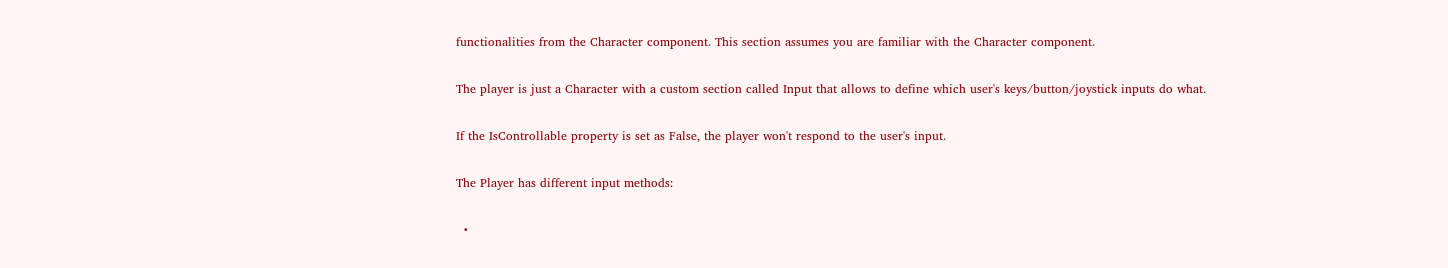functionalities from the Character component. This section assumes you are familiar with the Character component.

The player is just a Character with a custom section called Input that allows to define which user's keys/button/joystick inputs do what.

If the IsControllable property is set as False, the player won't respond to the user's input.

The Player has different input methods:

  •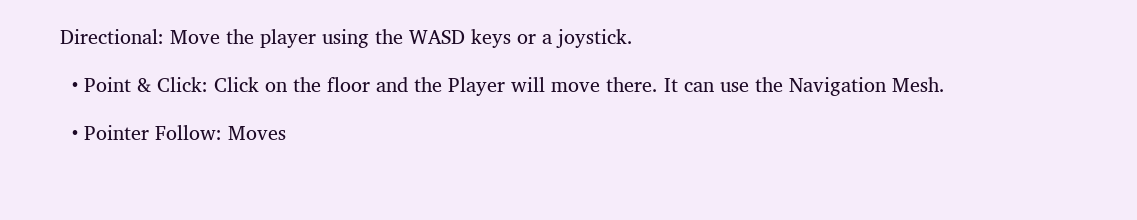Directional: Move the player using the WASD keys or a joystick.

  • Point & Click: Click on the floor and the Player will move there. It can use the Navigation Mesh.

  • Pointer Follow: Moves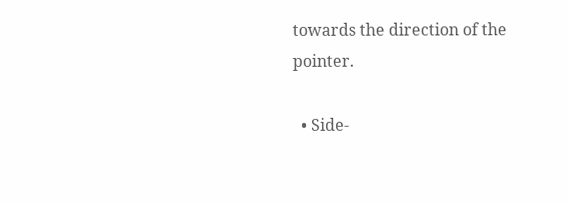towards the direction of the pointer.

  • Side-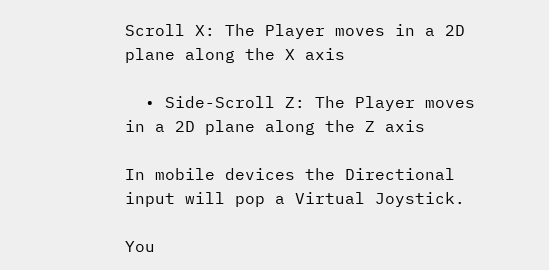Scroll X: The Player moves in a 2D plane along the X axis

  • Side-Scroll Z: The Player moves in a 2D plane along the Z axis

In mobile devices the Directional input will pop a Virtual Joystick.

You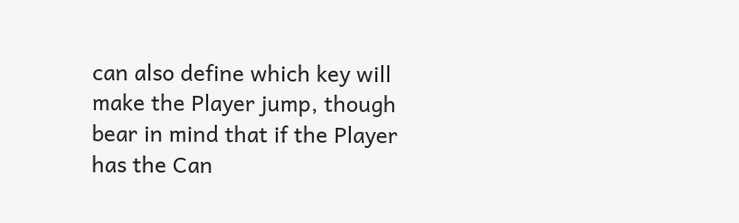can also define which key will make the Player jump, though bear in mind that if the Player has the Can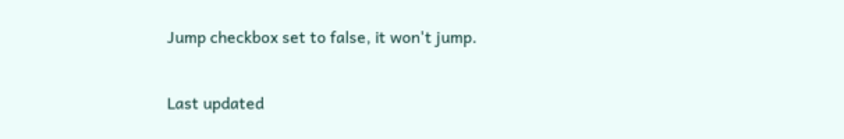Jump checkbox set to false, it won't jump.

Last updated